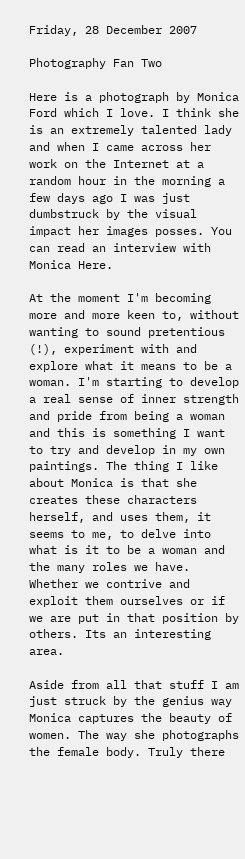Friday, 28 December 2007

Photography Fan Two

Here is a photograph by Monica Ford which I love. I think she is an extremely talented lady and when I came across her work on the Internet at a random hour in the morning a few days ago I was just dumbstruck by the visual impact her images posses. You can read an interview with Monica Here.

At the moment I'm becoming more and more keen to, without wanting to sound pretentious (!), experiment with and explore what it means to be a woman. I'm starting to develop a real sense of inner strength and pride from being a woman and this is something I want to try and develop in my own paintings. The thing I like about Monica is that she creates these characters herself, and uses them, it seems to me, to delve into what is it to be a woman and the many roles we have. Whether we contrive and exploit them ourselves or if we are put in that position by others. Its an interesting area.

Aside from all that stuff I am just struck by the genius way Monica captures the beauty of women. The way she photographs the female body. Truly there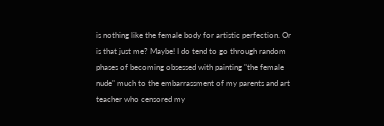is nothing like the female body for artistic perfection. Or is that just me? Maybe! I do tend to go through random phases of becoming obsessed with painting "the female nude" much to the embarrassment of my parents and art teacher who censored my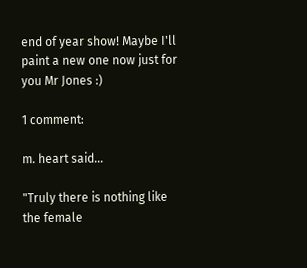end of year show! Maybe I'll paint a new one now just for you Mr Jones :)

1 comment:

m. heart said...

"Truly there is nothing like the female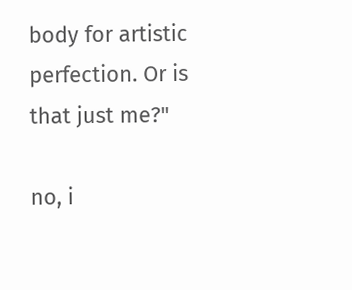body for artistic perfection. Or is that just me?"

no, i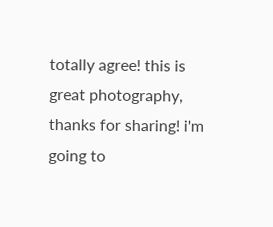totally agree! this is great photography, thanks for sharing! i'm going to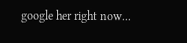google her right now...